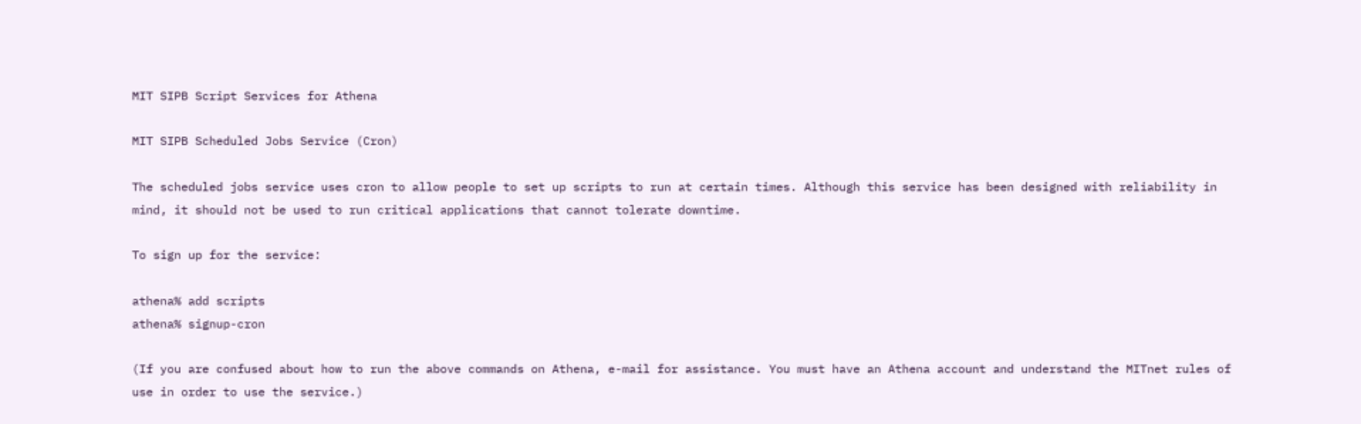MIT SIPB Script Services for Athena

MIT SIPB Scheduled Jobs Service (Cron)

The scheduled jobs service uses cron to allow people to set up scripts to run at certain times. Although this service has been designed with reliability in mind, it should not be used to run critical applications that cannot tolerate downtime.

To sign up for the service:

athena% add scripts
athena% signup-cron

(If you are confused about how to run the above commands on Athena, e-mail for assistance. You must have an Athena account and understand the MITnet rules of use in order to use the service.)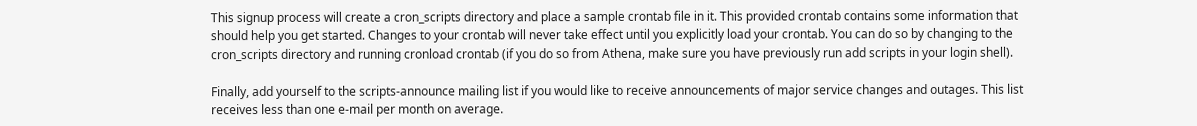This signup process will create a cron_scripts directory and place a sample crontab file in it. This provided crontab contains some information that should help you get started. Changes to your crontab will never take effect until you explicitly load your crontab. You can do so by changing to the cron_scripts directory and running cronload crontab (if you do so from Athena, make sure you have previously run add scripts in your login shell).

Finally, add yourself to the scripts-announce mailing list if you would like to receive announcements of major service changes and outages. This list receives less than one e-mail per month on average.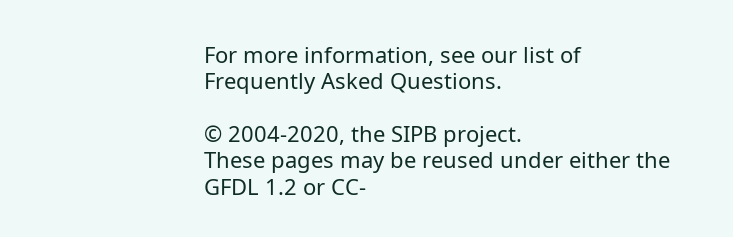For more information, see our list of Frequently Asked Questions.

© 2004-2020, the SIPB project.
These pages may be reused under either the GFDL 1.2 or CC-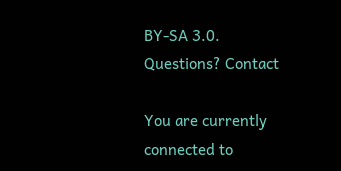BY-SA 3.0.
Questions? Contact

You are currently connected to